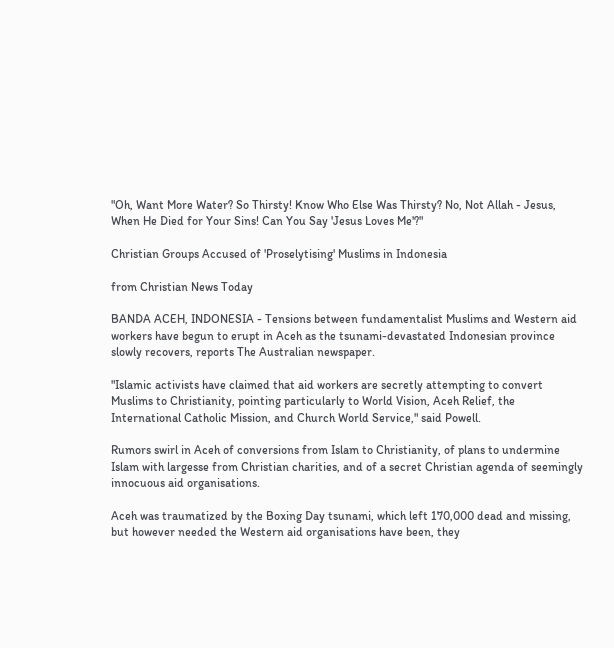"Oh, Want More Water? So Thirsty! Know Who Else Was Thirsty? No, Not Allah - Jesus, When He Died for Your Sins! Can You Say 'Jesus Loves Me'?"

Christian Groups Accused of 'Proselytising' Muslims in Indonesia

from Christian News Today

BANDA ACEH, INDONESIA - Tensions between fundamentalist Muslims and Western aid workers have begun to erupt in Aceh as the tsunami-devastated Indonesian province slowly recovers, reports The Australian newspaper.

"Islamic activists have claimed that aid workers are secretly attempting to convert Muslims to Christianity, pointing particularly to World Vision, Aceh Relief, the International Catholic Mission, and Church World Service," said Powell.

Rumors swirl in Aceh of conversions from Islam to Christianity, of plans to undermine Islam with largesse from Christian charities, and of a secret Christian agenda of seemingly innocuous aid organisations.

Aceh was traumatized by the Boxing Day tsunami, which left 170,000 dead and missing, but however needed the Western aid organisations have been, they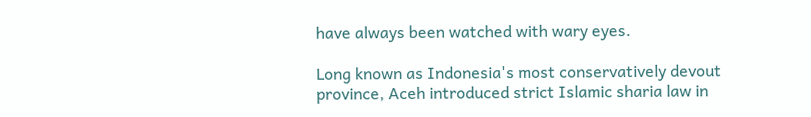have always been watched with wary eyes.

Long known as Indonesia's most conservatively devout province, Aceh introduced strict Islamic sharia law in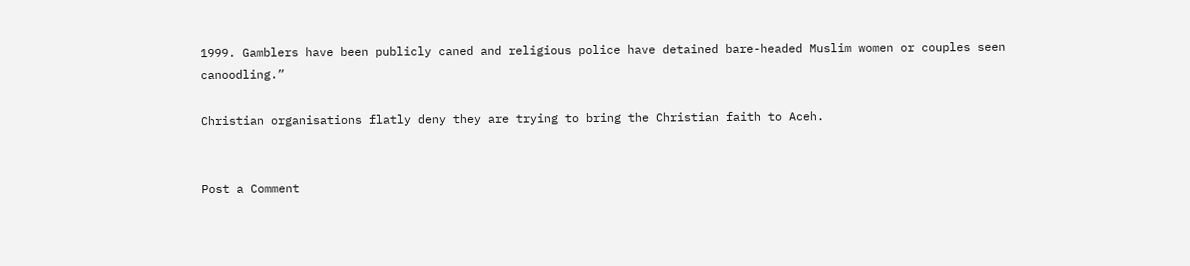1999. Gamblers have been publicly caned and religious police have detained bare-headed Muslim women or couples seen canoodling.”

Christian organisations flatly deny they are trying to bring the Christian faith to Aceh.


Post a Comment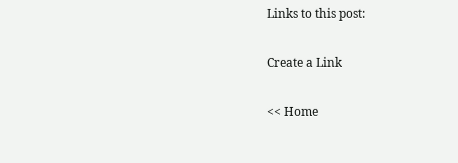Links to this post:

Create a Link

<< Home